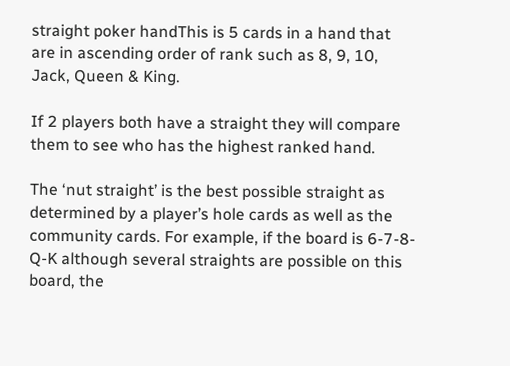straight poker handThis is 5 cards in a hand that are in ascending order of rank such as 8, 9, 10, Jack, Queen & King.

If 2 players both have a straight they will compare them to see who has the highest ranked hand.

The ‘nut straight’ is the best possible straight as determined by a player’s hole cards as well as the community cards. For example, if the board is 6-7-8-Q-K although several straights are possible on this board, the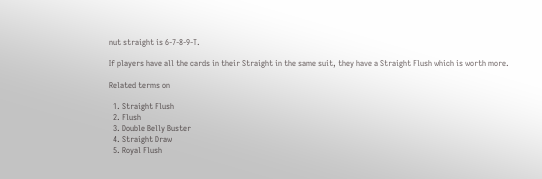nut straight is 6-7-8-9-T.

If players have all the cards in their Straight in the same suit, they have a Straight Flush which is worth more.

Related terms on

  1. Straight Flush
  2. Flush
  3. Double Belly Buster
  4. Straight Draw
  5. Royal Flush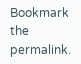Bookmark the permalink.